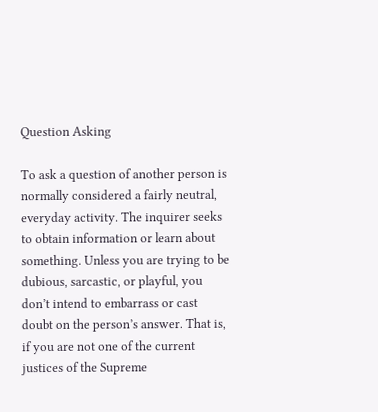Question Asking

To ask a question of another person is normally considered a fairly neutral, everyday activity. The inquirer seeks to obtain information or learn about something. Unless you are trying to be dubious, sarcastic, or playful, you don’t intend to embarrass or cast doubt on the person’s answer. That is, if you are not one of the current justices of the Supreme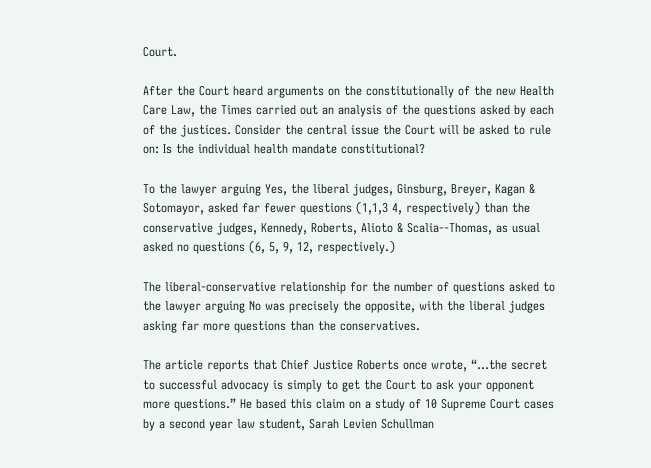Court.

After the Court heard arguments on the constitutionally of the new Health Care Law, the Times carried out an analysis of the questions asked by each of the justices. Consider the central issue the Court will be asked to rule on: Is the individual health mandate constitutional?

To the lawyer arguing Yes, the liberal judges, Ginsburg, Breyer, Kagan & Sotomayor, asked far fewer questions (1,1,3 4, respectively) than the conservative judges, Kennedy, Roberts, Alioto & Scalia--Thomas, as usual asked no questions (6, 5, 9, 12, respectively.)

The liberal-conservative relationship for the number of questions asked to the lawyer arguing No was precisely the opposite, with the liberal judges asking far more questions than the conservatives.

The article reports that Chief Justice Roberts once wrote, “…the secret to successful advocacy is simply to get the Court to ask your opponent more questions.” He based this claim on a study of 10 Supreme Court cases by a second year law student, Sarah Levien Schullman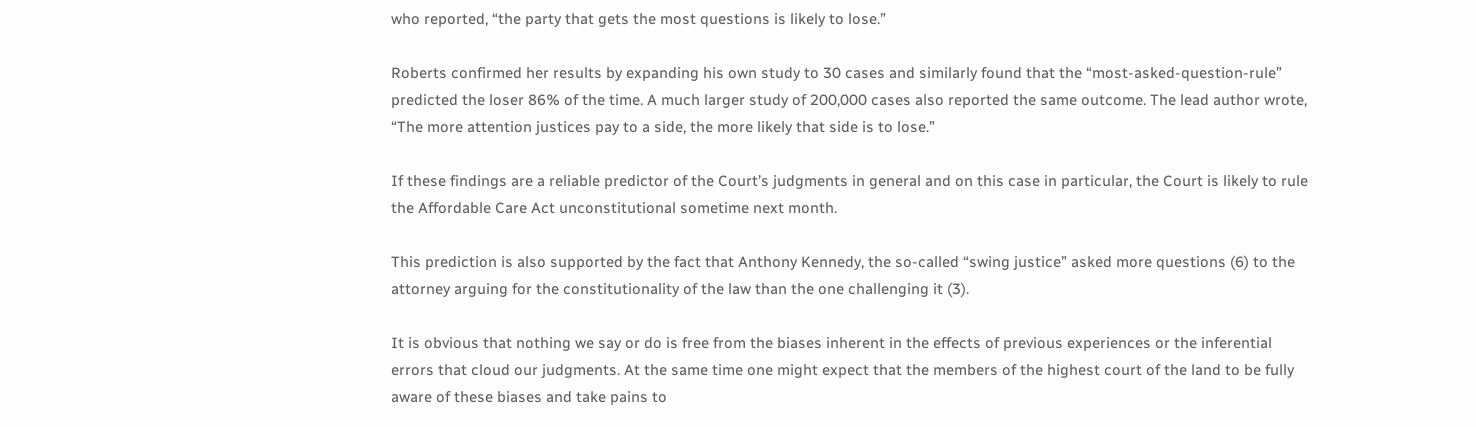who reported, “the party that gets the most questions is likely to lose.”

Roberts confirmed her results by expanding his own study to 30 cases and similarly found that the “most-asked-question-rule” predicted the loser 86% of the time. A much larger study of 200,000 cases also reported the same outcome. The lead author wrote, “The more attention justices pay to a side, the more likely that side is to lose.”

If these findings are a reliable predictor of the Court’s judgments in general and on this case in particular, the Court is likely to rule the Affordable Care Act unconstitutional sometime next month.

This prediction is also supported by the fact that Anthony Kennedy, the so-called “swing justice” asked more questions (6) to the attorney arguing for the constitutionality of the law than the one challenging it (3).

It is obvious that nothing we say or do is free from the biases inherent in the effects of previous experiences or the inferential errors that cloud our judgments. At the same time one might expect that the members of the highest court of the land to be fully aware of these biases and take pains to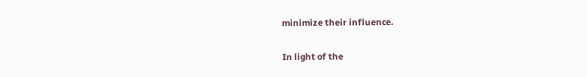minimize their influence.

In light of the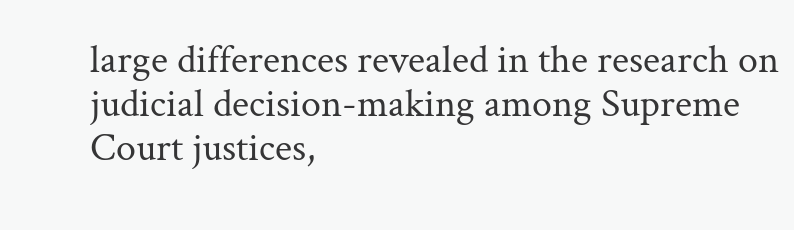large differences revealed in the research on judicial decision-making among Supreme Court justices,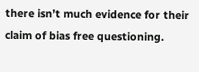there isn’t much evidence for their claim of bias free questioning.